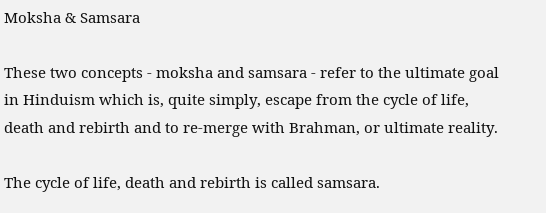Moksha & Samsara

These two concepts - moksha and samsara - refer to the ultimate goal in Hinduism which is, quite simply, escape from the cycle of life, death and rebirth and to re-merge with Brahman, or ultimate reality.

The cycle of life, death and rebirth is called samsara.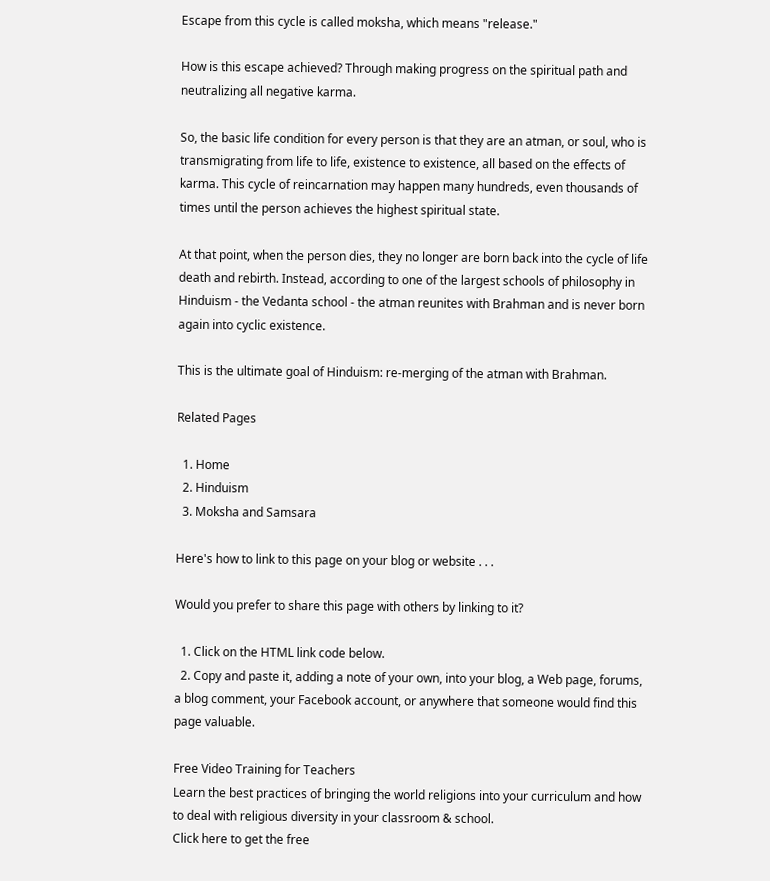Escape from this cycle is called moksha, which means "release."

How is this escape achieved? Through making progress on the spiritual path and neutralizing all negative karma.

So, the basic life condition for every person is that they are an atman, or soul, who is transmigrating from life to life, existence to existence, all based on the effects of karma. This cycle of reincarnation may happen many hundreds, even thousands of times until the person achieves the highest spiritual state.

At that point, when the person dies, they no longer are born back into the cycle of life death and rebirth. Instead, according to one of the largest schools of philosophy in Hinduism - the Vedanta school - the atman reunites with Brahman and is never born again into cyclic existence.

This is the ultimate goal of Hinduism: re-merging of the atman with Brahman.

Related Pages

  1. Home
  2. Hinduism
  3. Moksha and Samsara

Here's how to link to this page on your blog or website . . .

Would you prefer to share this page with others by linking to it?

  1. Click on the HTML link code below.
  2. Copy and paste it, adding a note of your own, into your blog, a Web page, forums, a blog comment, your Facebook account, or anywhere that someone would find this page valuable.

Free Video Training for Teachers
Learn the best practices of bringing the world religions into your curriculum and how to deal with religious diversity in your classroom & school.
Click here to get the free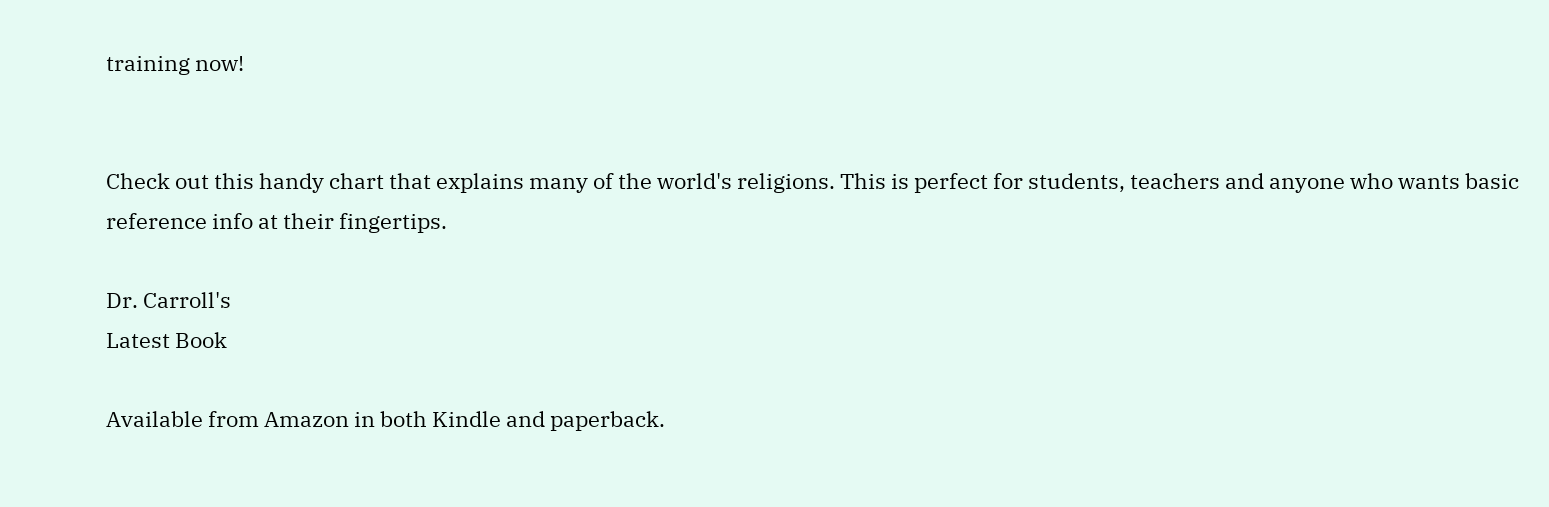training now!


Check out this handy chart that explains many of the world's religions. This is perfect for students, teachers and anyone who wants basic reference info at their fingertips.

Dr. Carroll's
Latest Book

Available from Amazon in both Kindle and paperback.